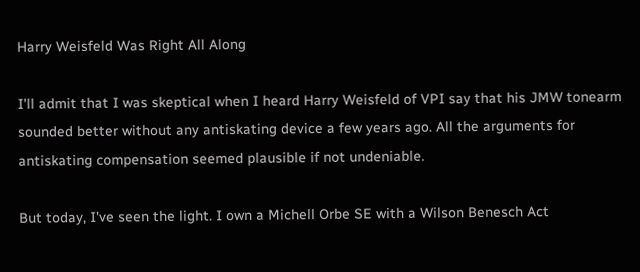Harry Weisfeld Was Right All Along

I'll admit that I was skeptical when I heard Harry Weisfeld of VPI say that his JMW tonearm sounded better without any antiskating device a few years ago. All the arguments for antiskating compensation seemed plausible if not undeniable.

But today, I've seen the light. I own a Michell Orbe SE with a Wilson Benesch Act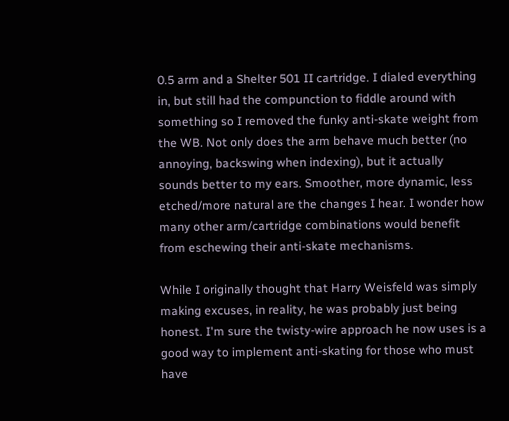0.5 arm and a Shelter 501 II cartridge. I dialed everything in, but still had the compunction to fiddle around with something so I removed the funky anti-skate weight from the WB. Not only does the arm behave much better (no annoying, backswing when indexing), but it actually sounds better to my ears. Smoother, more dynamic, less etched/more natural are the changes I hear. I wonder how many other arm/cartridge combinations would benefit from eschewing their anti-skate mechanisms.

While I originally thought that Harry Weisfeld was simply making excuses, in reality, he was probably just being honest. I'm sure the twisty-wire approach he now uses is a good way to implement anti-skating for those who must have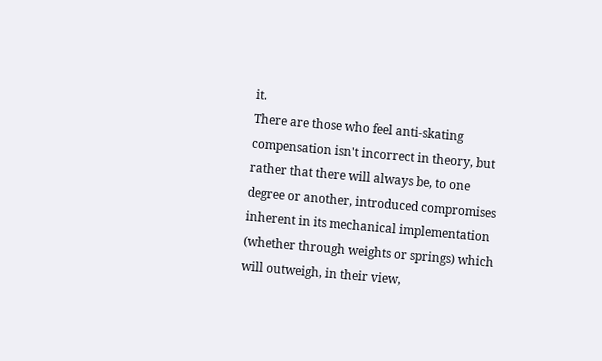it.
There are those who feel anti-skating compensation isn't incorrect in theory, but rather that there will always be, to one degree or another, introduced compromises inherent in its mechanical implementation (whether through weights or springs) which will outweigh, in their view,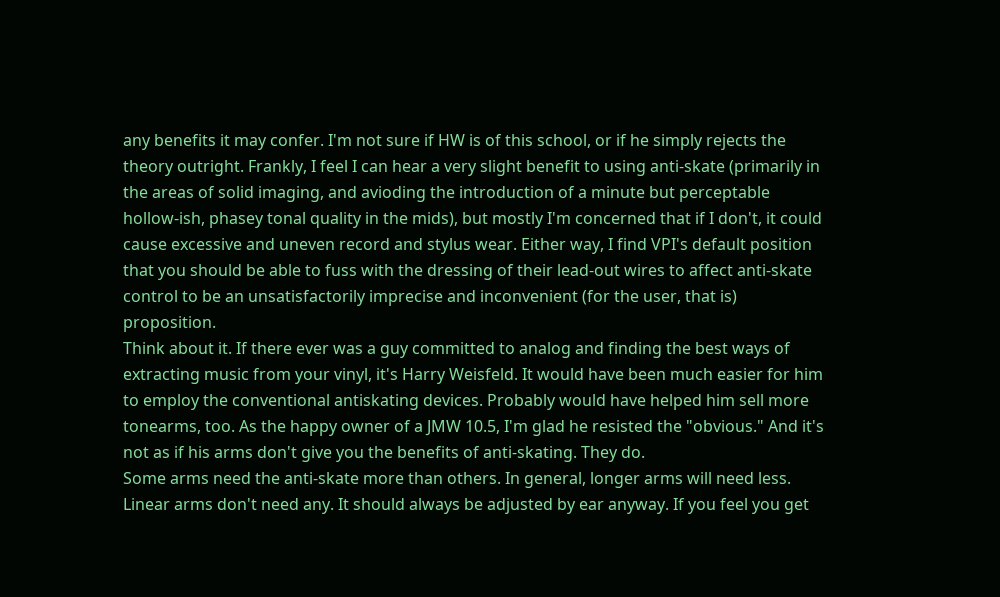any benefits it may confer. I'm not sure if HW is of this school, or if he simply rejects the theory outright. Frankly, I feel I can hear a very slight benefit to using anti-skate (primarily in the areas of solid imaging, and avioding the introduction of a minute but perceptable hollow-ish, phasey tonal quality in the mids), but mostly I'm concerned that if I don't, it could cause excessive and uneven record and stylus wear. Either way, I find VPI's default position that you should be able to fuss with the dressing of their lead-out wires to affect anti-skate control to be an unsatisfactorily imprecise and inconvenient (for the user, that is) proposition.
Think about it. If there ever was a guy committed to analog and finding the best ways of extracting music from your vinyl, it's Harry Weisfeld. It would have been much easier for him to employ the conventional antiskating devices. Probably would have helped him sell more tonearms, too. As the happy owner of a JMW 10.5, I'm glad he resisted the "obvious." And it's not as if his arms don't give you the benefits of anti-skating. They do.
Some arms need the anti-skate more than others. In general, longer arms will need less. Linear arms don't need any. It should always be adjusted by ear anyway. If you feel you get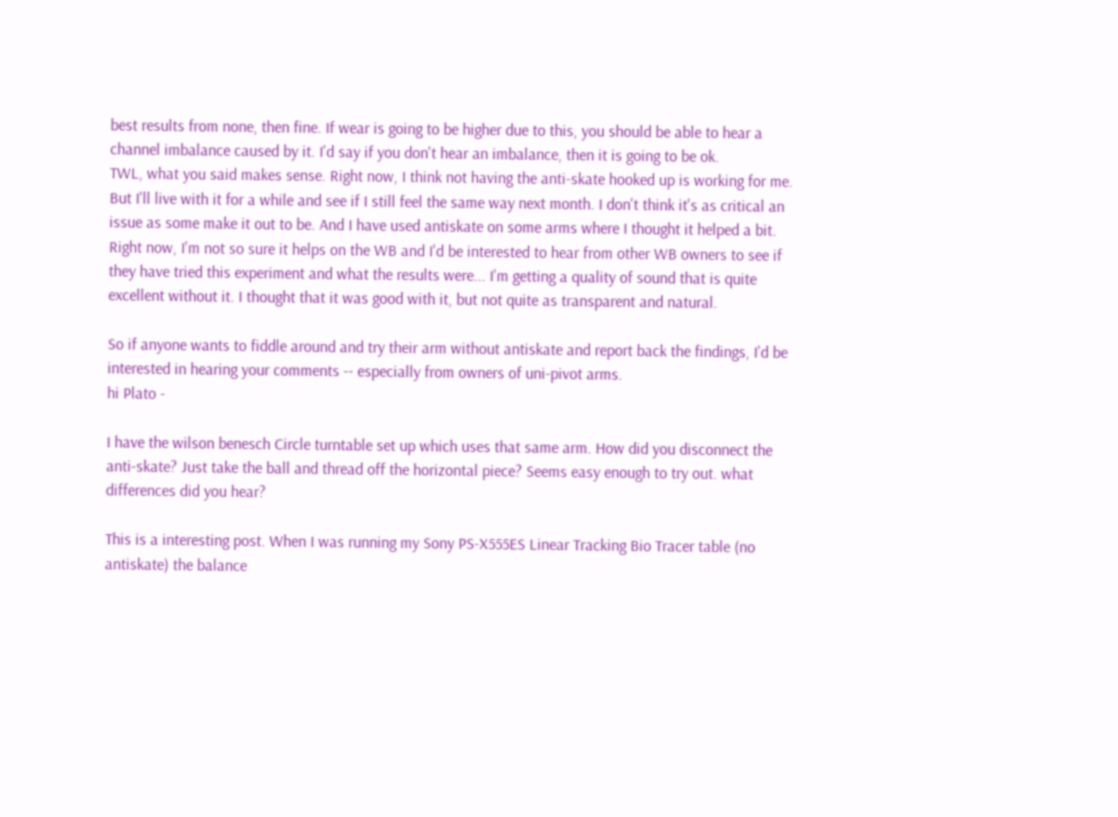best results from none, then fine. If wear is going to be higher due to this, you should be able to hear a channel imbalance caused by it. I'd say if you don't hear an imbalance, then it is going to be ok.
TWL, what you said makes sense. Right now, I think not having the anti-skate hooked up is working for me. But I'll live with it for a while and see if I still feel the same way next month. I don't think it's as critical an issue as some make it out to be. And I have used antiskate on some arms where I thought it helped a bit. Right now, I'm not so sure it helps on the WB and I'd be interested to hear from other WB owners to see if they have tried this experiment and what the results were... I'm getting a quality of sound that is quite excellent without it. I thought that it was good with it, but not quite as transparent and natural.

So if anyone wants to fiddle around and try their arm without antiskate and report back the findings, I'd be interested in hearing your comments -- especially from owners of uni-pivot arms.
hi Plato -

I have the wilson benesch Circle turntable set up which uses that same arm. How did you disconnect the anti-skate? Just take the ball and thread off the horizontal piece? Seems easy enough to try out. what differences did you hear?

This is a interesting post. When I was running my Sony PS-X555ES Linear Tracking Bio Tracer table (no antiskate) the balance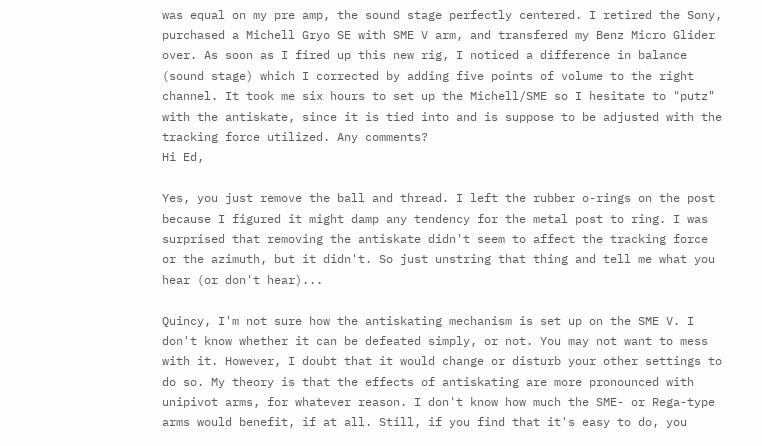was equal on my pre amp, the sound stage perfectly centered. I retired the Sony, purchased a Michell Gryo SE with SME V arm, and transfered my Benz Micro Glider over. As soon as I fired up this new rig, I noticed a difference in balance (sound stage) which I corrected by adding five points of volume to the right channel. It took me six hours to set up the Michell/SME so I hesitate to "putz" with the antiskate, since it is tied into and is suppose to be adjusted with the tracking force utilized. Any comments?
Hi Ed,

Yes, you just remove the ball and thread. I left the rubber o-rings on the post because I figured it might damp any tendency for the metal post to ring. I was surprised that removing the antiskate didn't seem to affect the tracking force or the azimuth, but it didn't. So just unstring that thing and tell me what you hear (or don't hear)...

Quincy, I'm not sure how the antiskating mechanism is set up on the SME V. I don't know whether it can be defeated simply, or not. You may not want to mess with it. However, I doubt that it would change or disturb your other settings to do so. My theory is that the effects of antiskating are more pronounced with unipivot arms, for whatever reason. I don't know how much the SME- or Rega-type arms would benefit, if at all. Still, if you find that it's easy to do, you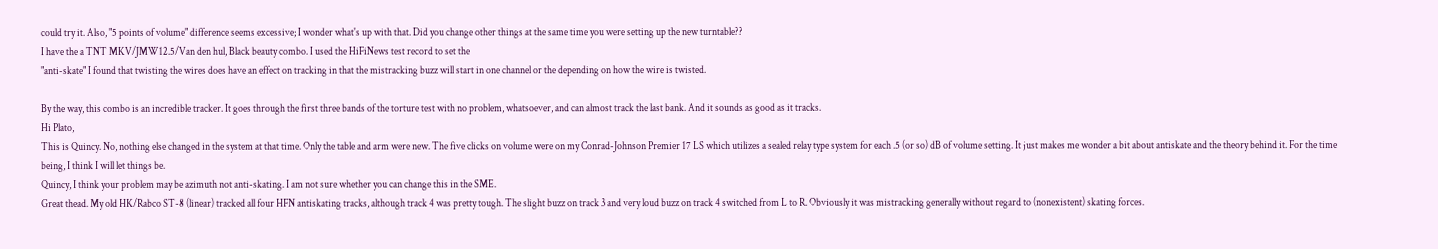could try it. Also, "5 points of volume" difference seems excessive; I wonder what's up with that. Did you change other things at the same time you were setting up the new turntable??
I have the a TNT MKV/JMW12.5/Van den hul, Black beauty combo. I used the HiFiNews test record to set the
"anti-skate" I found that twisting the wires does have an effect on tracking in that the mistracking buzz will start in one channel or the depending on how the wire is twisted.

By the way, this combo is an incredible tracker. It goes through the first three bands of the torture test with no problem, whatsoever, and can almost track the last bank. And it sounds as good as it tracks.
Hi Plato,
This is Quincy. No, nothing else changed in the system at that time. Only the table and arm were new. The five clicks on volume were on my Conrad-Johnson Premier 17 LS which utilizes a sealed relay type system for each .5 (or so) dB of volume setting. It just makes me wonder a bit about antiskate and the theory behind it. For the time being, I think I will let things be.
Quincy, I think your problem may be azimuth not anti-skating. I am not sure whether you can change this in the SME.
Great thead. My old HK/Rabco ST-8 (linear) tracked all four HFN antiskating tracks, although track 4 was pretty tough. The slight buzz on track 3 and very loud buzz on track 4 switched from L to R. Obviously it was mistracking generally without regard to (nonexistent) skating forces.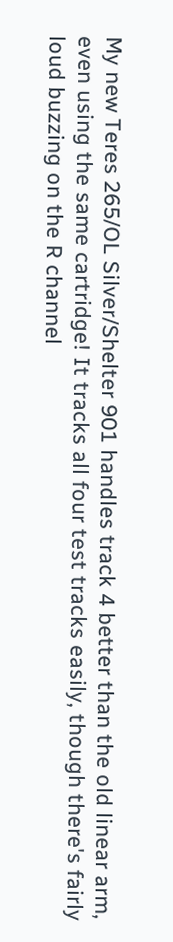My new Teres 265/OL Silver/Shelter 901 handles track 4 better than the old linear arm, even using the same cartridge! It tracks all four test tracks easily, though there's fairly loud buzzing on the R channel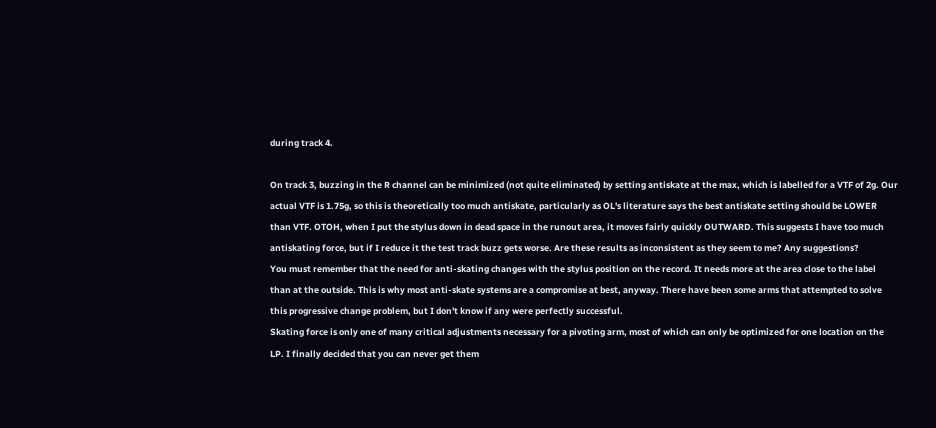during track 4.

On track 3, buzzing in the R channel can be minimized (not quite eliminated) by setting antiskate at the max, which is labelled for a VTF of 2g. Our actual VTF is 1.75g, so this is theoretically too much antiskate, particularly as OL's literature says the best antiskate setting should be LOWER than VTF. OTOH, when I put the stylus down in dead space in the runout area, it moves fairly quickly OUTWARD. This suggests I have too much antiskating force, but if I reduce it the test track buzz gets worse. Are these results as inconsistent as they seem to me? Any suggestions?
You must remember that the need for anti-skating changes with the stylus position on the record. It needs more at the area close to the label than at the outside. This is why most anti-skate systems are a compromise at best, anyway. There have been some arms that attempted to solve this progressive change problem, but I don't know if any were perfectly successful.
Skating force is only one of many critical adjustments necessary for a pivoting arm, most of which can only be optimized for one location on the LP. I finally decided that you can never get them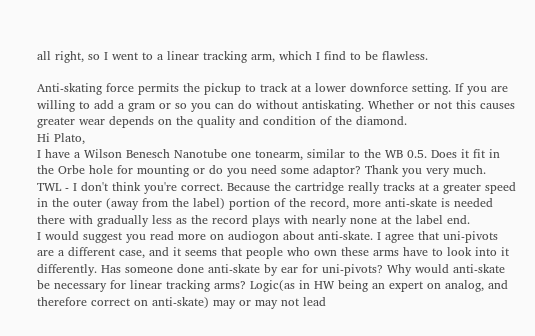all right, so I went to a linear tracking arm, which I find to be flawless.

Anti-skating force permits the pickup to track at a lower downforce setting. If you are willing to add a gram or so you can do without antiskating. Whether or not this causes greater wear depends on the quality and condition of the diamond.
Hi Plato,
I have a Wilson Benesch Nanotube one tonearm, similar to the WB 0.5. Does it fit in the Orbe hole for mounting or do you need some adaptor? Thank you very much.
TWL - I don't think you're correct. Because the cartridge really tracks at a greater speed in the outer (away from the label) portion of the record, more anti-skate is needed there with gradually less as the record plays with nearly none at the label end.
I would suggest you read more on audiogon about anti-skate. I agree that uni-pivots are a different case, and it seems that people who own these arms have to look into it differently. Has someone done anti-skate by ear for uni-pivots? Why would anti-skate be necessary for linear tracking arms? Logic(as in HW being an expert on analog, and therefore correct on anti-skate) may or may not lead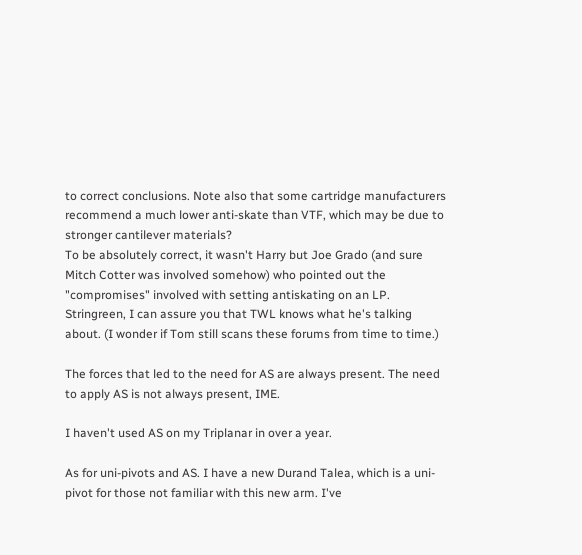to correct conclusions. Note also that some cartridge manufacturers recommend a much lower anti-skate than VTF, which may be due to stronger cantilever materials?
To be absolutely correct, it wasn't Harry but Joe Grado (and sure Mitch Cotter was involved somehow) who pointed out the "compromises" involved with setting antiskating on an LP.
Stringreen, I can assure you that TWL knows what he's talking about. (I wonder if Tom still scans these forums from time to time.)

The forces that led to the need for AS are always present. The need to apply AS is not always present, IME.

I haven't used AS on my Triplanar in over a year.

As for uni-pivots and AS. I have a new Durand Talea, which is a uni-pivot for those not familiar with this new arm. I've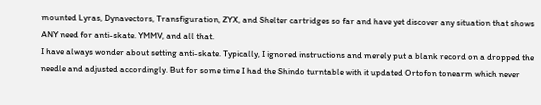mounted Lyras, Dynavectors, Transfiguration, ZYX, and Shelter cartridges so far and have yet discover any situation that shows ANY need for anti-skate. YMMV, and all that.
I have always wonder about setting anti-skate. Typically, I ignored instructions and merely put a blank record on a dropped the needle and adjusted accordingly. But for some time I had the Shindo turntable with it updated Ortofon tonearm which never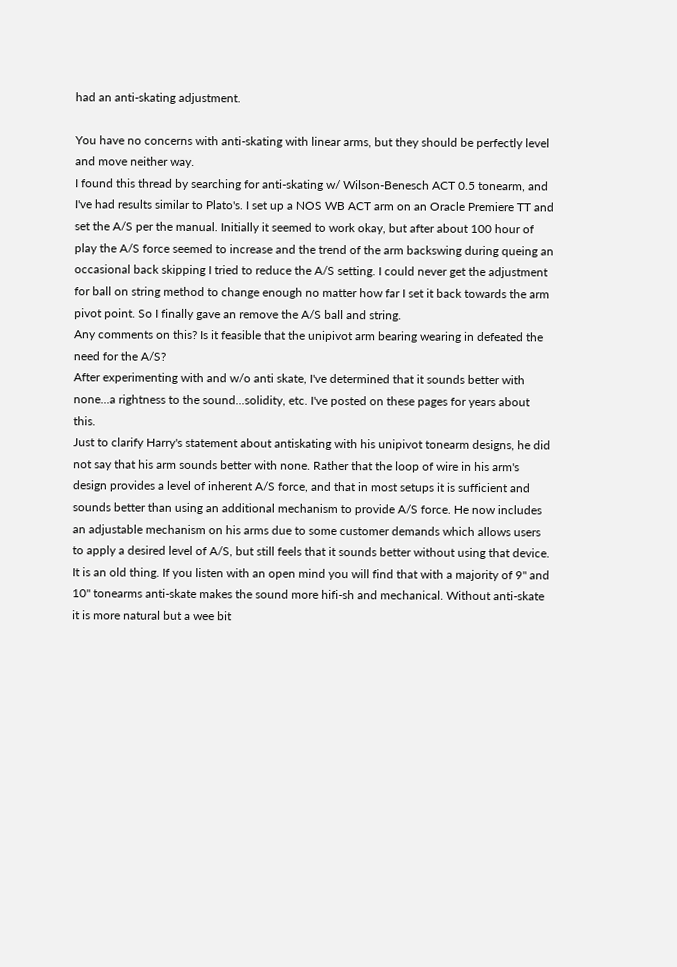had an anti-skating adjustment.

You have no concerns with anti-skating with linear arms, but they should be perfectly level and move neither way.
I found this thread by searching for anti-skating w/ Wilson-Benesch ACT 0.5 tonearm, and I've had results similar to Plato's. I set up a NOS WB ACT arm on an Oracle Premiere TT and set the A/S per the manual. Initially it seemed to work okay, but after about 100 hour of play the A/S force seemed to increase and the trend of the arm backswing during queing an occasional back skipping I tried to reduce the A/S setting. I could never get the adjustment for ball on string method to change enough no matter how far I set it back towards the arm pivot point. So I finally gave an remove the A/S ball and string.
Any comments on this? Is it feasible that the unipivot arm bearing wearing in defeated the need for the A/S?
After experimenting with and w/o anti skate, I've determined that it sounds better with none...a rightness to the sound...solidity, etc. I've posted on these pages for years about this.
Just to clarify Harry's statement about antiskating with his unipivot tonearm designs, he did not say that his arm sounds better with none. Rather that the loop of wire in his arm's design provides a level of inherent A/S force, and that in most setups it is sufficient and sounds better than using an additional mechanism to provide A/S force. He now includes an adjustable mechanism on his arms due to some customer demands which allows users to apply a desired level of A/S, but still feels that it sounds better without using that device.
It is an old thing. If you listen with an open mind you will find that with a majority of 9" and 10" tonearms anti-skate makes the sound more hifi-sh and mechanical. Without anti-skate it is more natural but a wee bit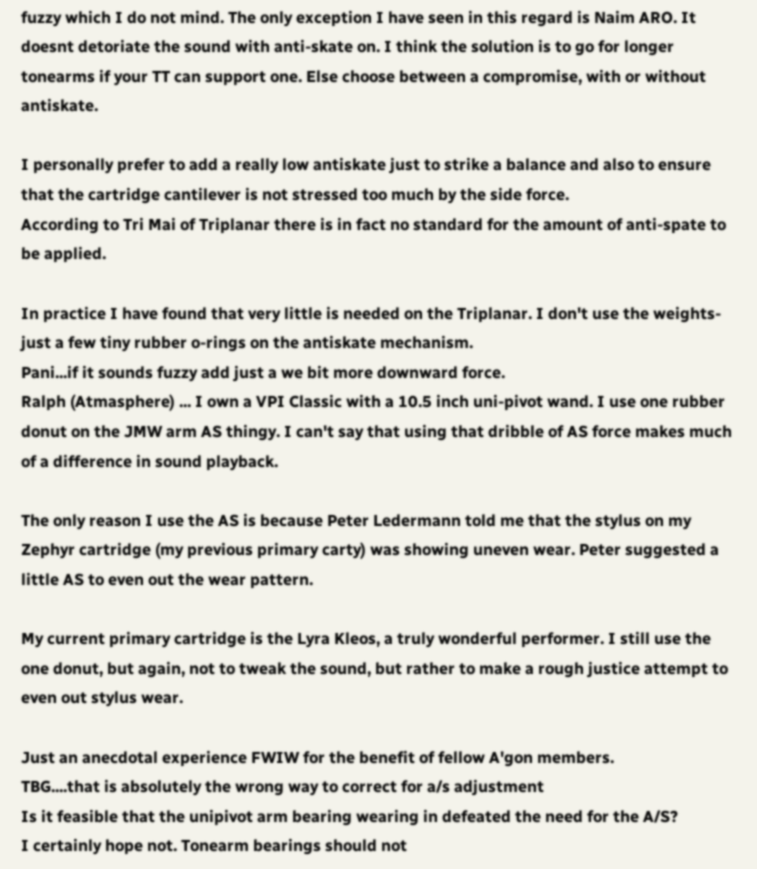fuzzy which I do not mind. The only exception I have seen in this regard is Naim ARO. It doesnt detoriate the sound with anti-skate on. I think the solution is to go for longer tonearms if your TT can support one. Else choose between a compromise, with or without antiskate.

I personally prefer to add a really low antiskate just to strike a balance and also to ensure that the cartridge cantilever is not stressed too much by the side force.
According to Tri Mai of Triplanar there is in fact no standard for the amount of anti-spate to be applied.

In practice I have found that very little is needed on the Triplanar. I don't use the weights- just a few tiny rubber o-rings on the antiskate mechanism.
Pani...if it sounds fuzzy add just a we bit more downward force.
Ralph (Atmasphere) ... I own a VPI Classic with a 10.5 inch uni-pivot wand. I use one rubber donut on the JMW arm AS thingy. I can't say that using that dribble of AS force makes much of a difference in sound playback.

The only reason I use the AS is because Peter Ledermann told me that the stylus on my Zephyr cartridge (my previous primary carty) was showing uneven wear. Peter suggested a little AS to even out the wear pattern.

My current primary cartridge is the Lyra Kleos, a truly wonderful performer. I still use the one donut, but again, not to tweak the sound, but rather to make a rough justice attempt to even out stylus wear.

Just an anecdotal experience FWIW for the benefit of fellow A'gon members.
TBG....that is absolutely the wrong way to correct for a/s adjustment
Is it feasible that the unipivot arm bearing wearing in defeated the need for the A/S?
I certainly hope not. Tonearm bearings should not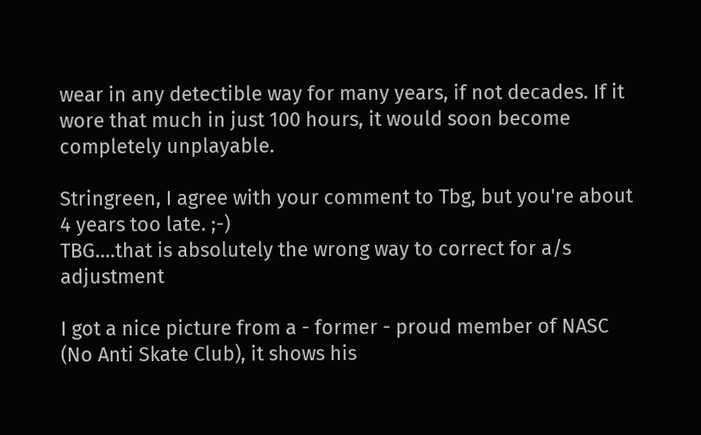wear in any detectible way for many years, if not decades. If it wore that much in just 100 hours, it would soon become completely unplayable.

Stringreen, I agree with your comment to Tbg, but you're about 4 years too late. ;-)
TBG....that is absolutely the wrong way to correct for a/s adjustment

I got a nice picture from a - former - proud member of NASC (No Anti Skate Club), it shows his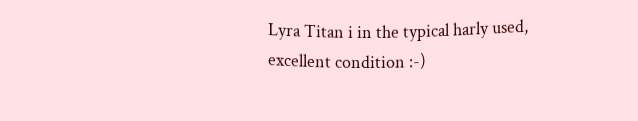Lyra Titan i in the typical harly used, excellent condition :-)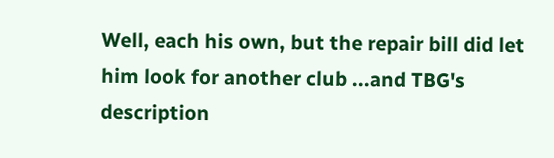Well, each his own, but the repair bill did let him look for another club ...and TBG's description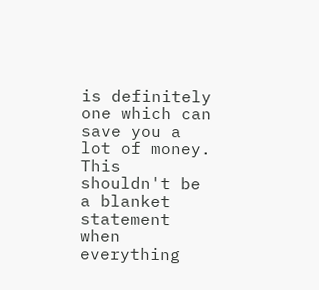is definitely one which can save you a lot of money.
This shouldn't be a blanket statement when everything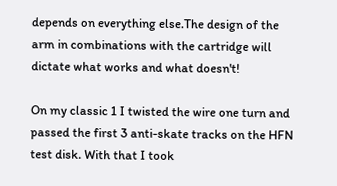depends on everything else.The design of the arm in combinations with the cartridge will dictate what works and what doesn't!

On my classic 1 I twisted the wire one turn and passed the first 3 anti-skate tracks on the HFN test disk. With that I took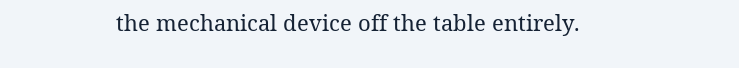the mechanical device off the table entirely.